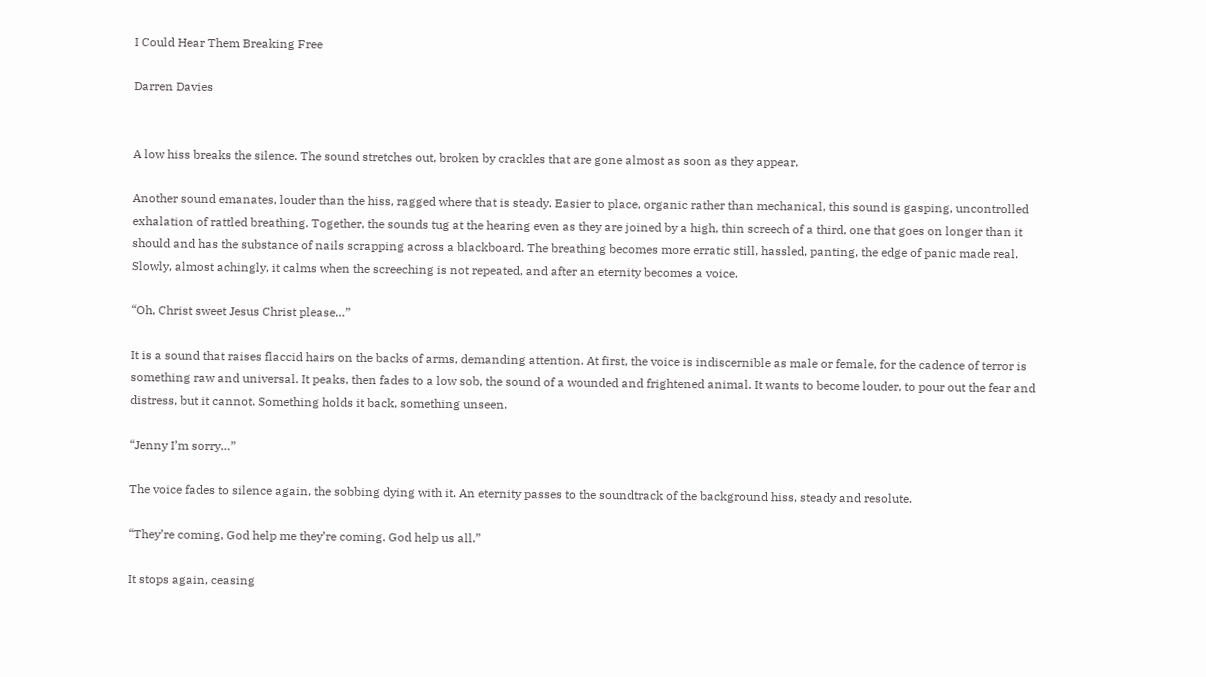I Could Hear Them Breaking Free

Darren Davies


A low hiss breaks the silence. The sound stretches out, broken by crackles that are gone almost as soon as they appear.

Another sound emanates, louder than the hiss, ragged where that is steady. Easier to place, organic rather than mechanical, this sound is gasping, uncontrolled exhalation of rattled breathing. Together, the sounds tug at the hearing even as they are joined by a high, thin screech of a third, one that goes on longer than it should and has the substance of nails scrapping across a blackboard. The breathing becomes more erratic still, hassled, panting, the edge of panic made real. Slowly, almost achingly, it calms when the screeching is not repeated, and after an eternity becomes a voice.

“Oh, Christ sweet Jesus Christ please…”

It is a sound that raises flaccid hairs on the backs of arms, demanding attention. At first, the voice is indiscernible as male or female, for the cadence of terror is something raw and universal. It peaks, then fades to a low sob, the sound of a wounded and frightened animal. It wants to become louder, to pour out the fear and distress, but it cannot. Something holds it back, something unseen.

“Jenny I’m sorry…”

The voice fades to silence again, the sobbing dying with it. An eternity passes to the soundtrack of the background hiss, steady and resolute.

“They’re coming, God help me they’re coming. God help us all.”

It stops again, ceasing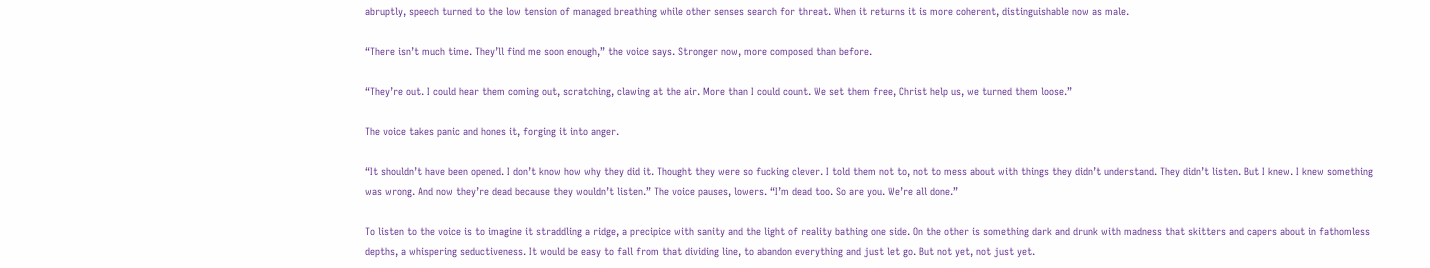abruptly, speech turned to the low tension of managed breathing while other senses search for threat. When it returns it is more coherent, distinguishable now as male.

“There isn’t much time. They’ll find me soon enough,” the voice says. Stronger now, more composed than before.

“They’re out. I could hear them coming out, scratching, clawing at the air. More than I could count. We set them free, Christ help us, we turned them loose.”

The voice takes panic and hones it, forging it into anger.

“It shouldn’t have been opened. I don’t know how why they did it. Thought they were so fucking clever. I told them not to, not to mess about with things they didn’t understand. They didn’t listen. But I knew. I knew something was wrong. And now they’re dead because they wouldn’t listen.” The voice pauses, lowers. “I’m dead too. So are you. We’re all done.”

To listen to the voice is to imagine it straddling a ridge, a precipice with sanity and the light of reality bathing one side. On the other is something dark and drunk with madness that skitters and capers about in fathomless depths, a whispering seductiveness. It would be easy to fall from that dividing line, to abandon everything and just let go. But not yet, not just yet.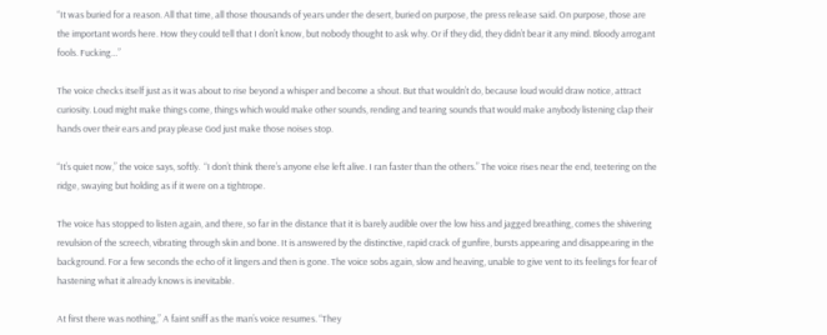“It was buried for a reason. All that time, all those thousands of years under the desert, buried on purpose, the press release said. On purpose, those are the important words here. How they could tell that I don’t know, but nobody thought to ask why. Or if they did, they didn’t bear it any mind. Bloody arrogant fools. Fucking…”

The voice checks itself just as it was about to rise beyond a whisper and become a shout. But that wouldn’t do, because loud would draw notice, attract curiosity. Loud might make things come, things which would make other sounds, rending and tearing sounds that would make anybody listening clap their hands over their ears and pray please God just make those noises stop.

“It’s quiet now,” the voice says, softly.  “I don’t think there’s anyone else left alive. I ran faster than the others.” The voice rises near the end, teetering on the ridge, swaying but holding as if it were on a tightrope.

The voice has stopped to listen again, and there, so far in the distance that it is barely audible over the low hiss and jagged breathing, comes the shivering revulsion of the screech, vibrating through skin and bone. It is answered by the distinctive, rapid crack of gunfire, bursts appearing and disappearing in the background. For a few seconds the echo of it lingers and then is gone. The voice sobs again, slow and heaving, unable to give vent to its feelings for fear of hastening what it already knows is inevitable.

At first there was nothing,” A faint sniff as the man’s voice resumes. “They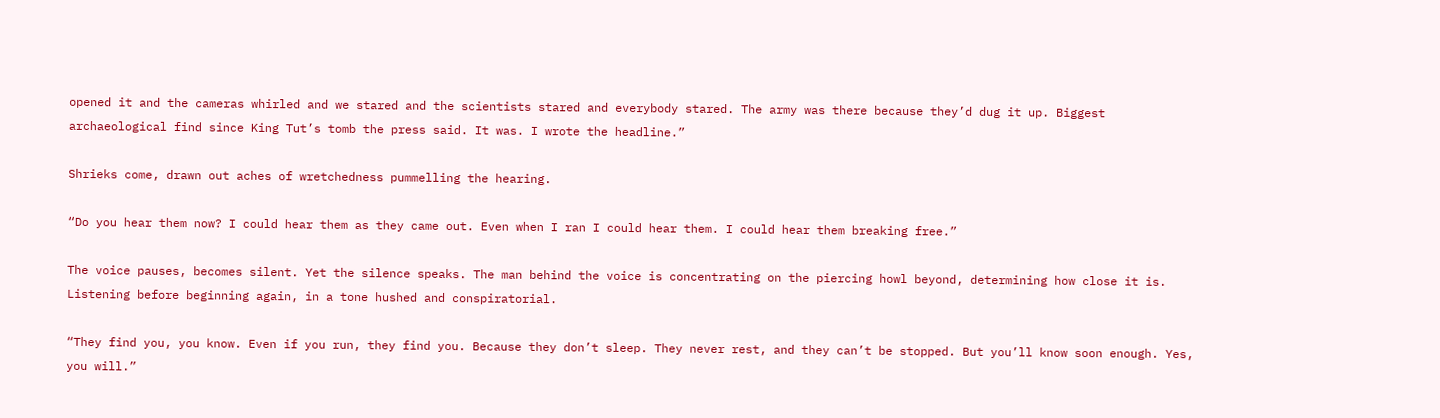opened it and the cameras whirled and we stared and the scientists stared and everybody stared. The army was there because they’d dug it up. Biggest archaeological find since King Tut’s tomb the press said. It was. I wrote the headline.”

Shrieks come, drawn out aches of wretchedness pummelling the hearing.

“Do you hear them now? I could hear them as they came out. Even when I ran I could hear them. I could hear them breaking free.”

The voice pauses, becomes silent. Yet the silence speaks. The man behind the voice is concentrating on the piercing howl beyond, determining how close it is. Listening before beginning again, in a tone hushed and conspiratorial.

“They find you, you know. Even if you run, they find you. Because they don’t sleep. They never rest, and they can’t be stopped. But you’ll know soon enough. Yes, you will.”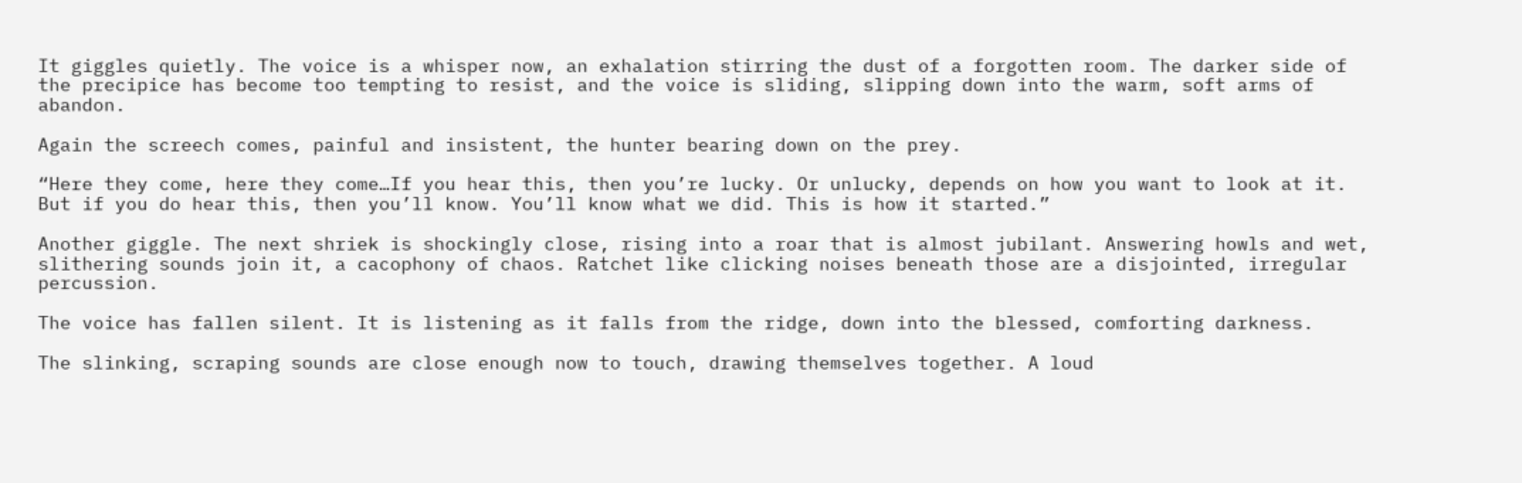It giggles quietly. The voice is a whisper now, an exhalation stirring the dust of a forgotten room. The darker side of the precipice has become too tempting to resist, and the voice is sliding, slipping down into the warm, soft arms of abandon.

Again the screech comes, painful and insistent, the hunter bearing down on the prey.

“Here they come, here they come…If you hear this, then you’re lucky. Or unlucky, depends on how you want to look at it. But if you do hear this, then you’ll know. You’ll know what we did. This is how it started.”

Another giggle. The next shriek is shockingly close, rising into a roar that is almost jubilant. Answering howls and wet, slithering sounds join it, a cacophony of chaos. Ratchet like clicking noises beneath those are a disjointed, irregular percussion.

The voice has fallen silent. It is listening as it falls from the ridge, down into the blessed, comforting darkness.

The slinking, scraping sounds are close enough now to touch, drawing themselves together. A loud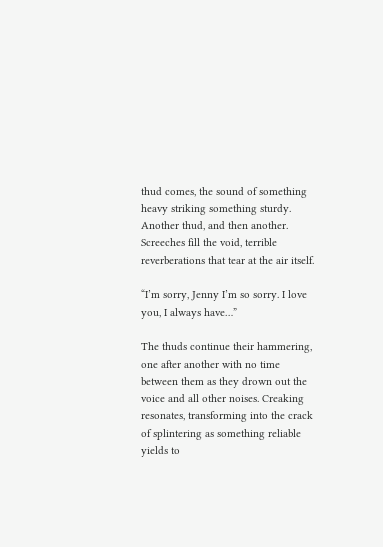thud comes, the sound of something heavy striking something sturdy.  Another thud, and then another. Screeches fill the void, terrible reverberations that tear at the air itself.

“I’m sorry, Jenny I’m so sorry. I love you, I always have…”

The thuds continue their hammering, one after another with no time between them as they drown out the voice and all other noises. Creaking resonates, transforming into the crack of splintering as something reliable yields to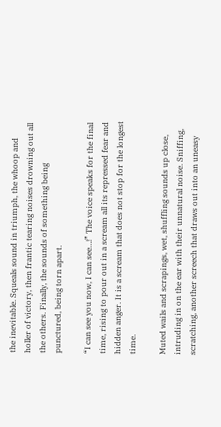the inevitable. Squeals sound in triumph, the whoop and holler of victory, then frantic tearing noises drowning out all the others. Finally, the sounds of something being punctured, being torn apart.

“I can see you now, I can see…!” The voice speaks for the final time, rising to pour out in a scream all its repressed fear and hidden anger. It is a scream that does not stop for the longest time.

Muted wails and scrapings, wet, shuffling sounds up close, intruding in on the ear with their unnatural noise. Sniffing, scratching, another screech that draws out into an uneasy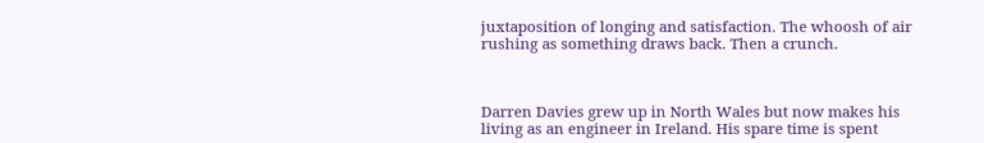juxtaposition of longing and satisfaction. The whoosh of air rushing as something draws back. Then a crunch.



Darren Davies grew up in North Wales but now makes his living as an engineer in Ireland. His spare time is spent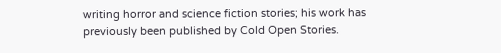writing horror and science fiction stories; his work has previously been published by Cold Open Stories.